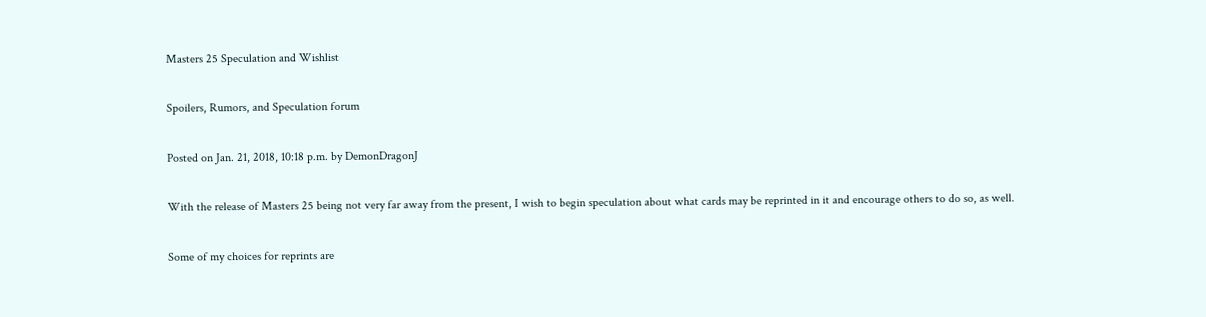Masters 25 Speculation and Wishlist

Spoilers, Rumors, and Speculation forum

Posted on Jan. 21, 2018, 10:18 p.m. by DemonDragonJ

With the release of Masters 25 being not very far away from the present, I wish to begin speculation about what cards may be reprinted in it and encourage others to do so, as well.

Some of my choices for reprints are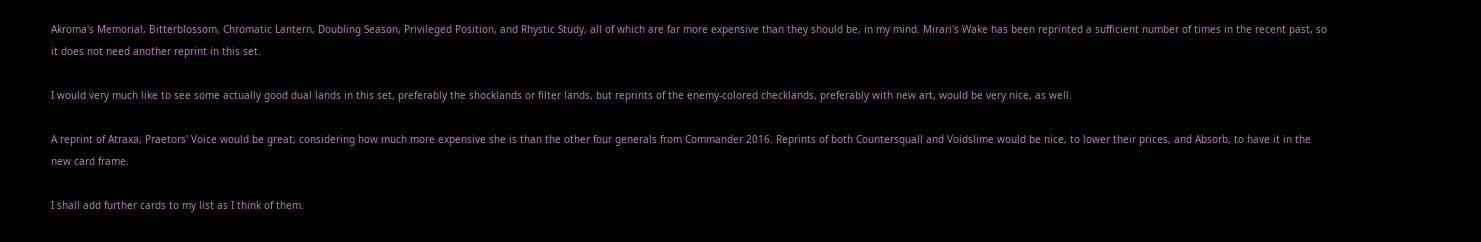Akroma's Memorial, Bitterblossom, Chromatic Lantern, Doubling Season, Privileged Position, and Rhystic Study, all of which are far more expensive than they should be, in my mind. Mirari's Wake has been reprinted a sufficient number of times in the recent past, so it does not need another reprint in this set.

I would very much like to see some actually good dual lands in this set, preferably the shocklands or filter lands, but reprints of the enemy-colored checklands, preferably with new art, would be very nice, as well.

A reprint of Atraxa, Praetors' Voice would be great, considering how much more expensive she is than the other four generals from Commander 2016. Reprints of both Countersquall and Voidslime would be nice, to lower their prices, and Absorb, to have it in the new card frame.

I shall add further cards to my list as I think of them.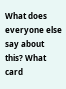What does everyone else say about this? What card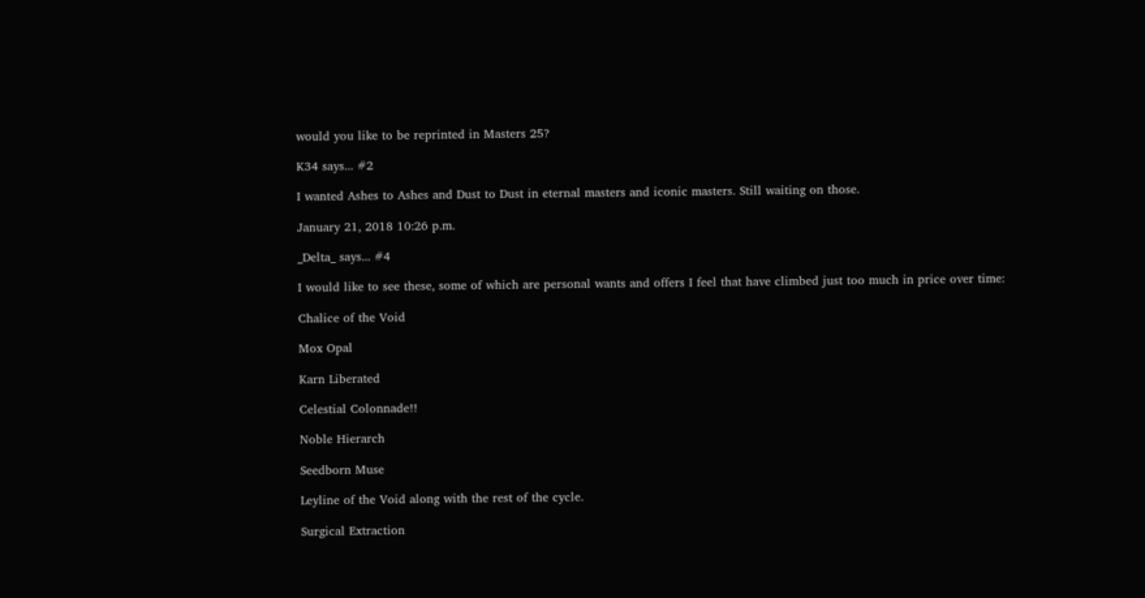would you like to be reprinted in Masters 25?

K34 says... #2

I wanted Ashes to Ashes and Dust to Dust in eternal masters and iconic masters. Still waiting on those.

January 21, 2018 10:26 p.m.

_Delta_ says... #4

I would like to see these, some of which are personal wants and offers I feel that have climbed just too much in price over time:

Chalice of the Void

Mox Opal

Karn Liberated

Celestial Colonnade!!

Noble Hierarch

Seedborn Muse

Leyline of the Void along with the rest of the cycle.

Surgical Extraction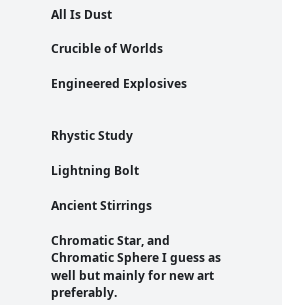All Is Dust

Crucible of Worlds

Engineered Explosives


Rhystic Study

Lightning Bolt

Ancient Stirrings

Chromatic Star, and Chromatic Sphere I guess as well but mainly for new art preferably.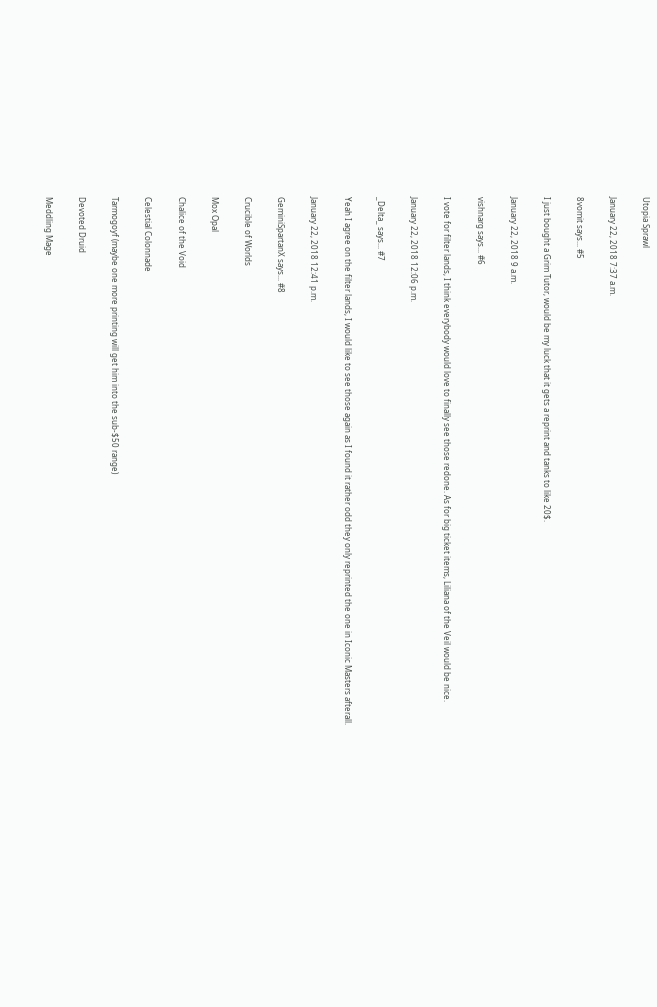Utopia Sprawl

January 22, 2018 7:37 a.m.

8vomit says... #5

I just bought a Grim Tutor, would be my luck that it gets a reprint and tanks to like 20$.

January 22, 2018 9 a.m.

vishnarg says... #6

I vote for filter lands, I think everybody would love to finally see those redone. As for big ticket items, Liliana of the Veil would be nice.

January 22, 2018 12:06 p.m.

_Delta_ says... #7

Yeah I agree on the filter lands, I would like to see those again as I found it rather odd they only reprinted the one in Iconic Masters afterall.

January 22, 2018 12:41 p.m.

GeminiSpartanX says... #8

Crucible of Worlds

Mox Opal

Chalice of the Void

Celestial Colonnade

Tarmogoyf (maybe one more printing will get him into the sub-$50 range)

Devoted Druid

Meddling Mage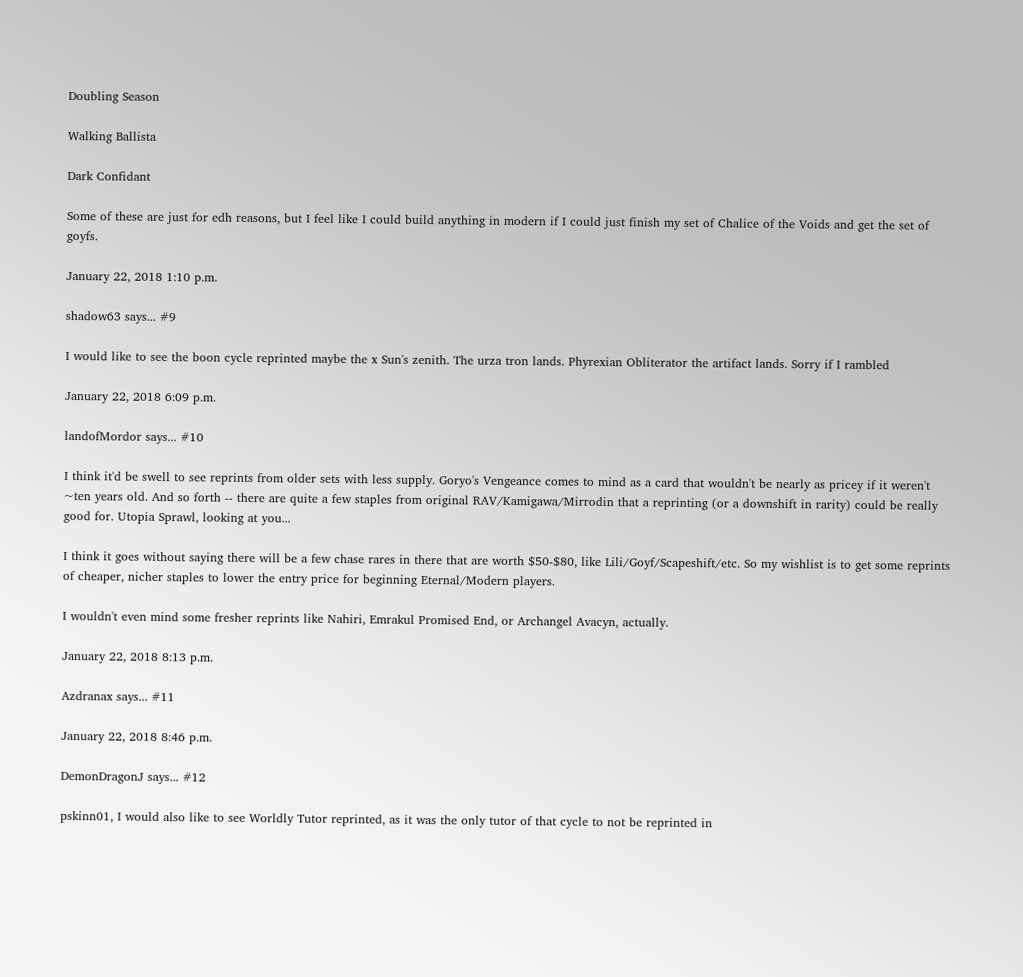Doubling Season

Walking Ballista

Dark Confidant

Some of these are just for edh reasons, but I feel like I could build anything in modern if I could just finish my set of Chalice of the Voids and get the set of goyfs.

January 22, 2018 1:10 p.m.

shadow63 says... #9

I would like to see the boon cycle reprinted maybe the x Sun's zenith. The urza tron lands. Phyrexian Obliterator the artifact lands. Sorry if I rambled

January 22, 2018 6:09 p.m.

landofMordor says... #10

I think it'd be swell to see reprints from older sets with less supply. Goryo's Vengeance comes to mind as a card that wouldn't be nearly as pricey if it weren't ~ten years old. And so forth -- there are quite a few staples from original RAV/Kamigawa/Mirrodin that a reprinting (or a downshift in rarity) could be really good for. Utopia Sprawl, looking at you...

I think it goes without saying there will be a few chase rares in there that are worth $50-$80, like Lili/Goyf/Scapeshift/etc. So my wishlist is to get some reprints of cheaper, nicher staples to lower the entry price for beginning Eternal/Modern players.

I wouldn't even mind some fresher reprints like Nahiri, Emrakul Promised End, or Archangel Avacyn, actually.

January 22, 2018 8:13 p.m.

Azdranax says... #11

January 22, 2018 8:46 p.m.

DemonDragonJ says... #12

pskinn01, I would also like to see Worldly Tutor reprinted, as it was the only tutor of that cycle to not be reprinted in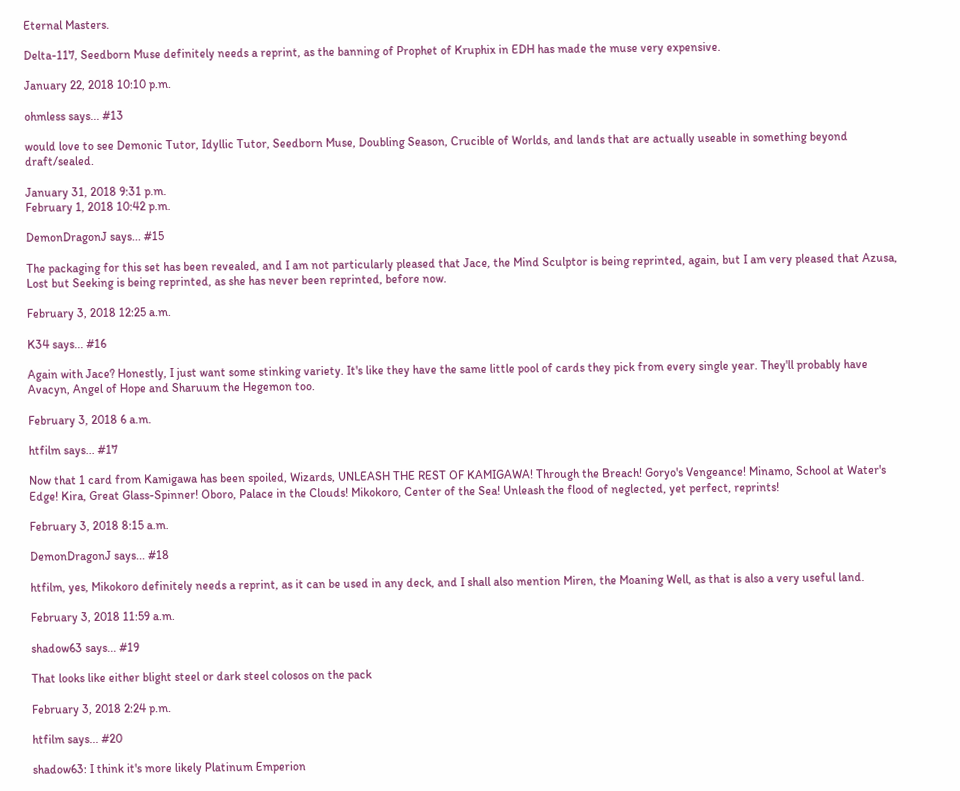Eternal Masters.

Delta-117, Seedborn Muse definitely needs a reprint, as the banning of Prophet of Kruphix in EDH has made the muse very expensive.

January 22, 2018 10:10 p.m.

ohmless says... #13

would love to see Demonic Tutor, Idyllic Tutor, Seedborn Muse, Doubling Season, Crucible of Worlds, and lands that are actually useable in something beyond draft/sealed.

January 31, 2018 9:31 p.m.
February 1, 2018 10:42 p.m.

DemonDragonJ says... #15

The packaging for this set has been revealed, and I am not particularly pleased that Jace, the Mind Sculptor is being reprinted, again, but I am very pleased that Azusa, Lost but Seeking is being reprinted, as she has never been reprinted, before now.

February 3, 2018 12:25 a.m.

K34 says... #16

Again with Jace? Honestly, I just want some stinking variety. It's like they have the same little pool of cards they pick from every single year. They'll probably have Avacyn, Angel of Hope and Sharuum the Hegemon too.

February 3, 2018 6 a.m.

htfilm says... #17

Now that 1 card from Kamigawa has been spoiled, Wizards, UNLEASH THE REST OF KAMIGAWA! Through the Breach! Goryo's Vengeance! Minamo, School at Water's Edge! Kira, Great Glass-Spinner! Oboro, Palace in the Clouds! Mikokoro, Center of the Sea! Unleash the flood of neglected, yet perfect, reprints!

February 3, 2018 8:15 a.m.

DemonDragonJ says... #18

htfilm, yes, Mikokoro definitely needs a reprint, as it can be used in any deck, and I shall also mention Miren, the Moaning Well, as that is also a very useful land.

February 3, 2018 11:59 a.m.

shadow63 says... #19

That looks like either blight steel or dark steel colosos on the pack

February 3, 2018 2:24 p.m.

htfilm says... #20

shadow63: I think it's more likely Platinum Emperion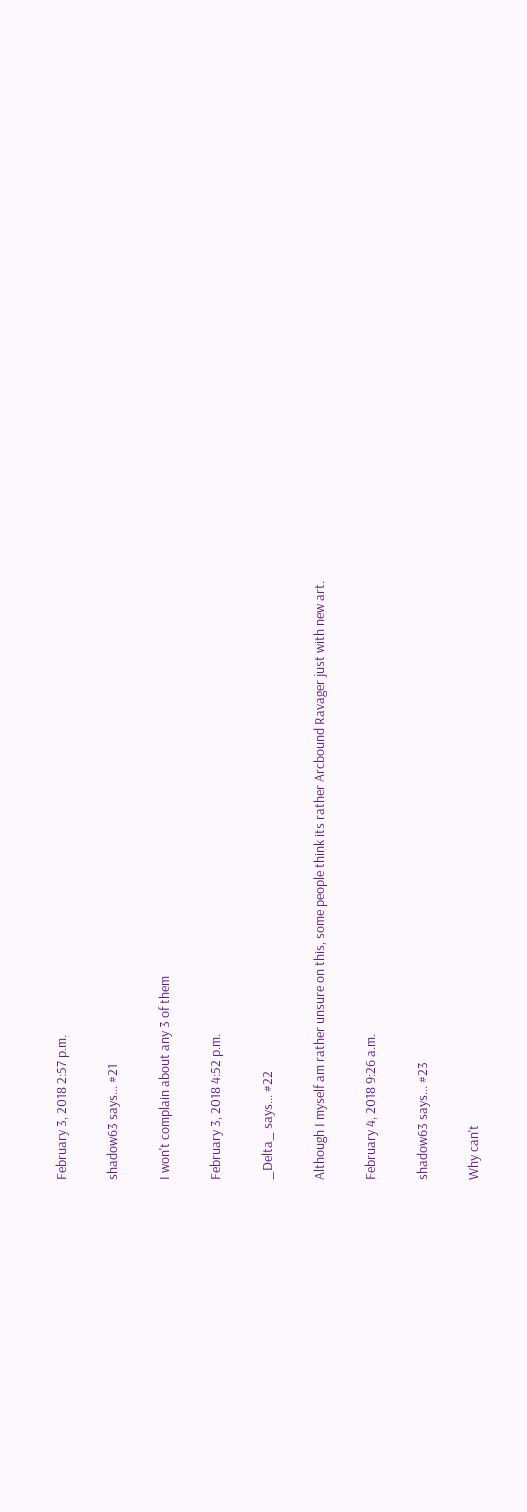February 3, 2018 2:57 p.m.

shadow63 says... #21

I won't complain about any 3 of them

February 3, 2018 4:52 p.m.

_Delta_ says... #22

Although I myself am rather unsure on this, some people think its rather Arcbound Ravager just with new art.

February 4, 2018 9:26 a.m.

shadow63 says... #23

Why can't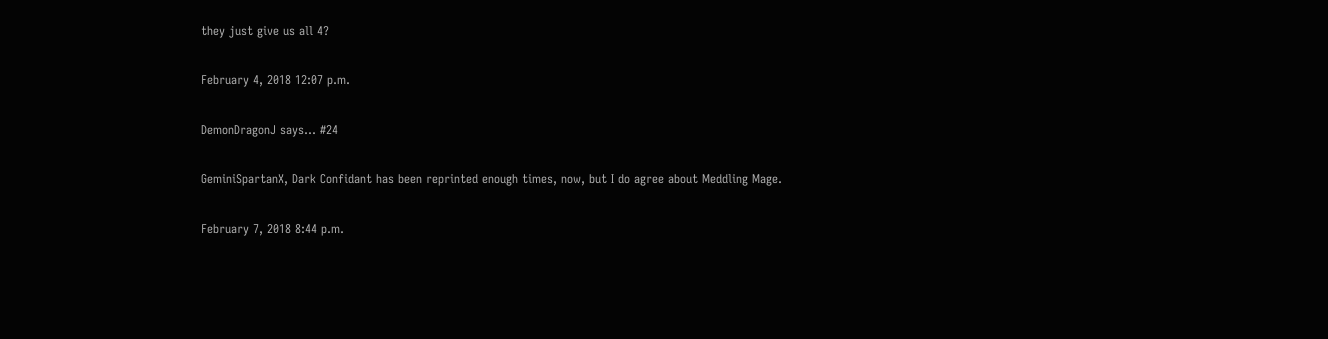they just give us all 4?

February 4, 2018 12:07 p.m.

DemonDragonJ says... #24

GeminiSpartanX, Dark Confidant has been reprinted enough times, now, but I do agree about Meddling Mage.

February 7, 2018 8:44 p.m.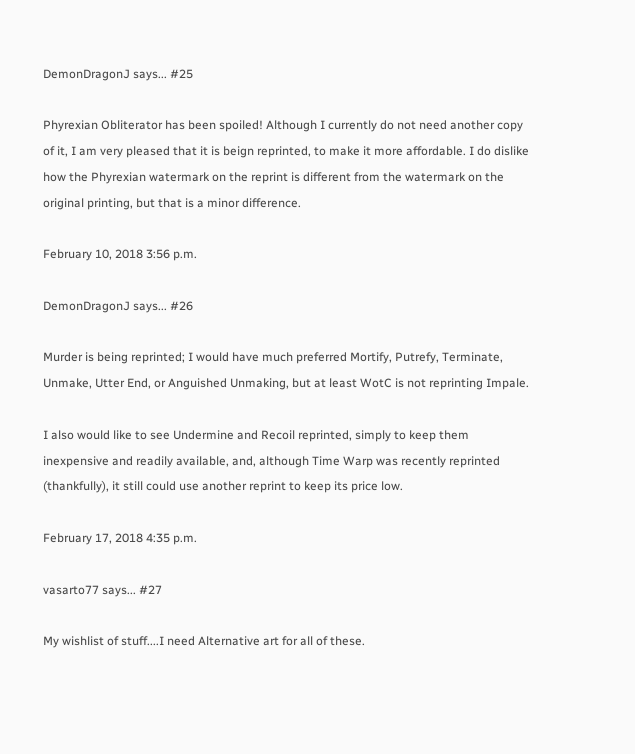DemonDragonJ says... #25

Phyrexian Obliterator has been spoiled! Although I currently do not need another copy of it, I am very pleased that it is beign reprinted, to make it more affordable. I do dislike how the Phyrexian watermark on the reprint is different from the watermark on the original printing, but that is a minor difference.

February 10, 2018 3:56 p.m.

DemonDragonJ says... #26

Murder is being reprinted; I would have much preferred Mortify, Putrefy, Terminate, Unmake, Utter End, or Anguished Unmaking, but at least WotC is not reprinting Impale.

I also would like to see Undermine and Recoil reprinted, simply to keep them inexpensive and readily available, and, although Time Warp was recently reprinted (thankfully), it still could use another reprint to keep its price low.

February 17, 2018 4:35 p.m.

vasarto77 says... #27

My wishlist of stuff....I need Alternative art for all of these.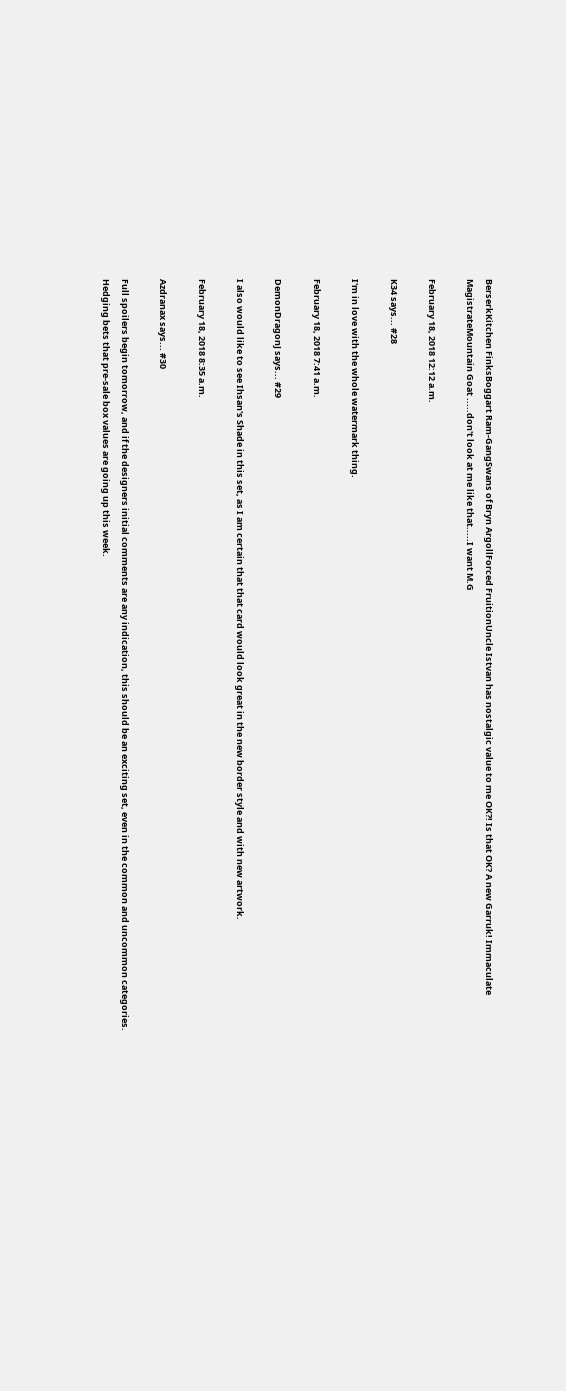BerserkKitchen FinksBoggart Ram-GangSwans of Bryn ArgollForced FruitionUncle Istvan has nostalgic value to me OK?! Is that OK? A new Garruk! Immaculate MagistrateMountain Goat .....don't look at me like that.....I want M.G

February 18, 2018 12:12 a.m.

K34 says... #28

I'm in love with the whole watermark thing.

February 18, 2018 7:41 a.m.

DemonDragonJ says... #29

I also would like to see Ihsan's Shade in this set, as I am certain that that card would look great in the new border style and with new artwork.

February 18, 2018 8:35 a.m.

Azdranax says... #30

Full spoilers begin tomorrow, and if the designers initial comments are any indication, this should be an exciting set, even in the common and uncommon categories. Hedging bets that pre-sale box values are going up this week.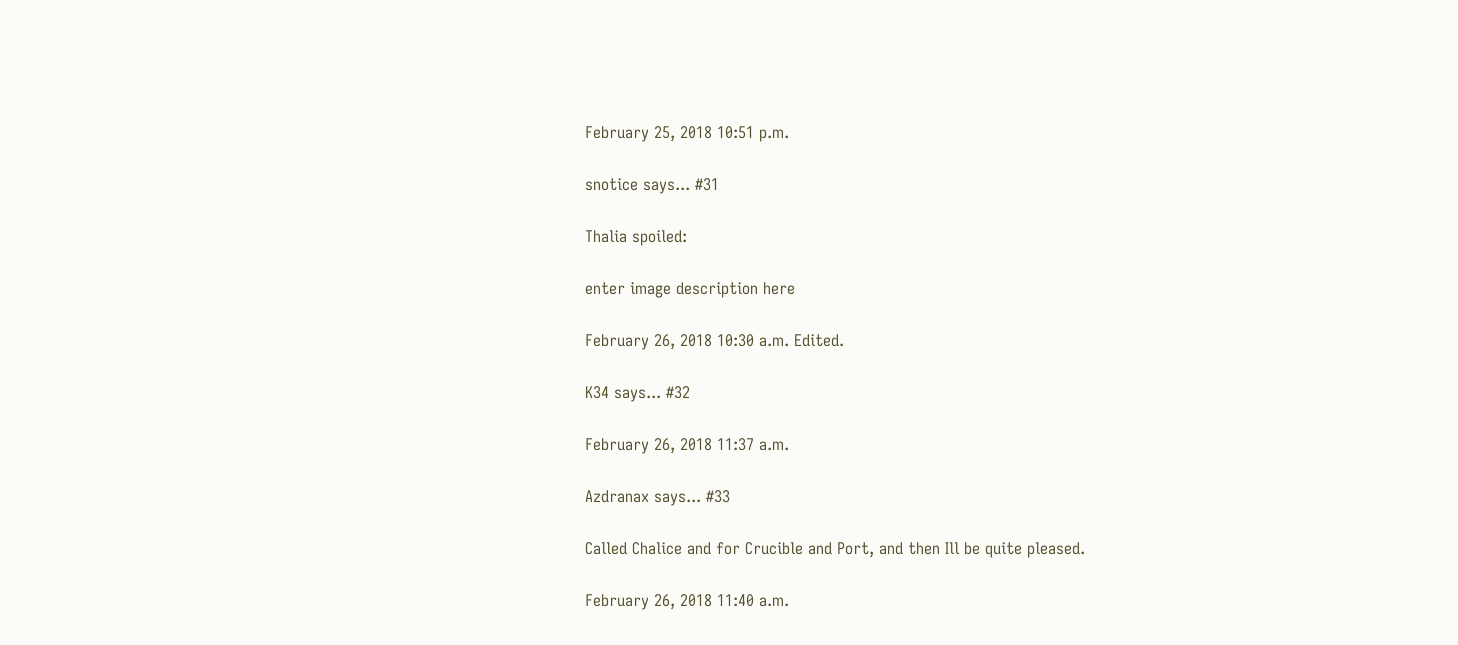February 25, 2018 10:51 p.m.

snotice says... #31

Thalia spoiled:

enter image description here

February 26, 2018 10:30 a.m. Edited.

K34 says... #32

February 26, 2018 11:37 a.m.

Azdranax says... #33

Called Chalice and for Crucible and Port, and then Ill be quite pleased.

February 26, 2018 11:40 a.m.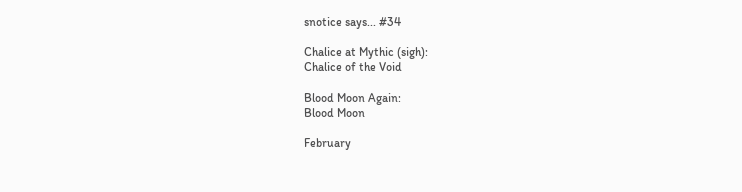snotice says... #34

Chalice at Mythic (sigh):
Chalice of the Void

Blood Moon Again:
Blood Moon

February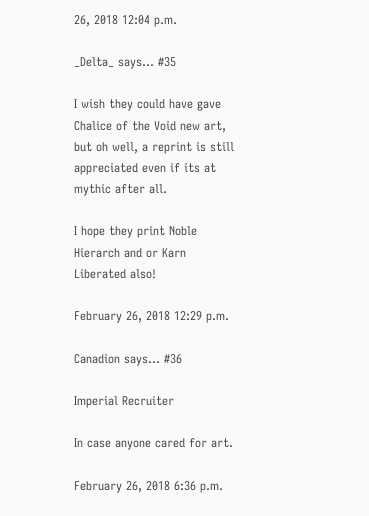26, 2018 12:04 p.m.

_Delta_ says... #35

I wish they could have gave Chalice of the Void new art, but oh well, a reprint is still appreciated even if its at mythic after all.

I hope they print Noble Hierarch and or Karn Liberated also!

February 26, 2018 12:29 p.m.

Canadion says... #36

Imperial Recruiter

In case anyone cared for art.

February 26, 2018 6:36 p.m.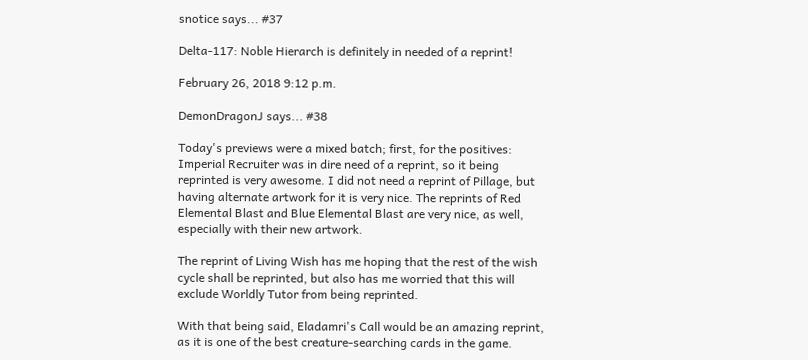snotice says... #37

Delta-117: Noble Hierarch is definitely in needed of a reprint!

February 26, 2018 9:12 p.m.

DemonDragonJ says... #38

Today's previews were a mixed batch; first, for the positives: Imperial Recruiter was in dire need of a reprint, so it being reprinted is very awesome. I did not need a reprint of Pillage, but having alternate artwork for it is very nice. The reprints of Red Elemental Blast and Blue Elemental Blast are very nice, as well, especially with their new artwork.

The reprint of Living Wish has me hoping that the rest of the wish cycle shall be reprinted, but also has me worried that this will exclude Worldly Tutor from being reprinted.

With that being said, Eladamri's Call would be an amazing reprint, as it is one of the best creature-searching cards in the game.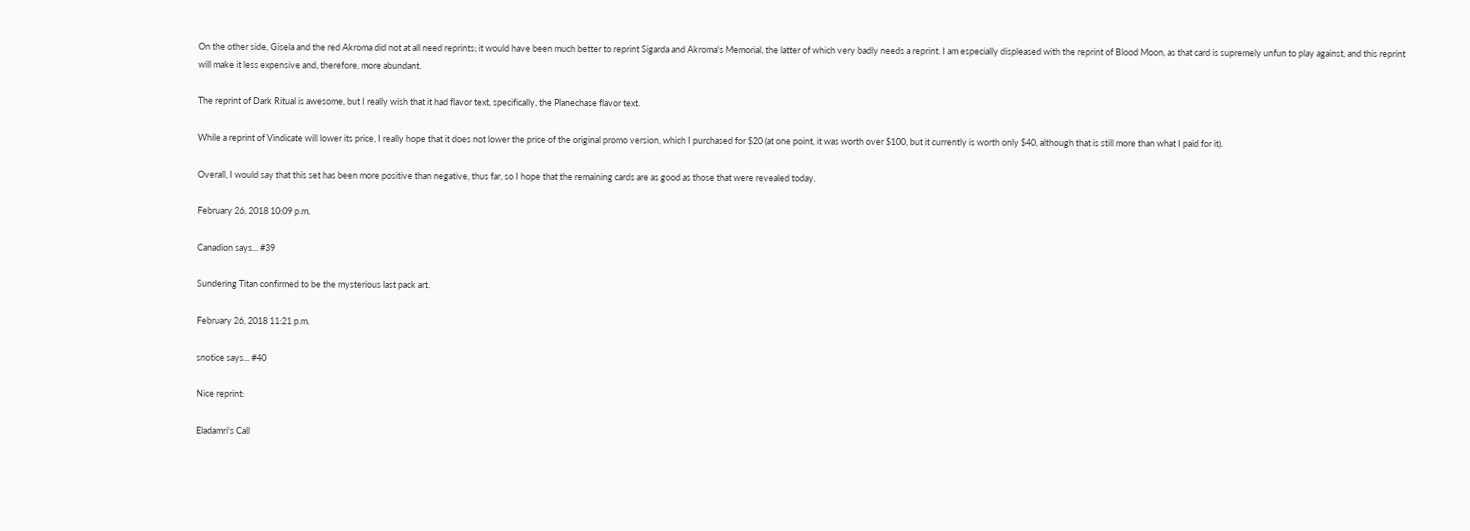On the other side, Gisela and the red Akroma did not at all need reprints; it would have been much better to reprint Sigarda and Akroma's Memorial, the latter of which very badly needs a reprint. I am especially displeased with the reprint of Blood Moon, as that card is supremely unfun to play against, and this reprint will make it less expensive and, therefore, more abundant.

The reprint of Dark Ritual is awesome, but I really wish that it had flavor text, specifically, the Planechase flavor text.

While a reprint of Vindicate will lower its price, I really hope that it does not lower the price of the original promo version, which I purchased for $20 (at one point, it was worth over $100, but it currently is worth only $40, although that is still more than what I paid for it).

Overall, I would say that this set has been more positive than negative, thus far, so I hope that the remaining cards are as good as those that were revealed today.

February 26, 2018 10:09 p.m.

Canadion says... #39

Sundering Titan confirmed to be the mysterious last pack art.

February 26, 2018 11:21 p.m.

snotice says... #40

Nice reprint:

Eladamri's Call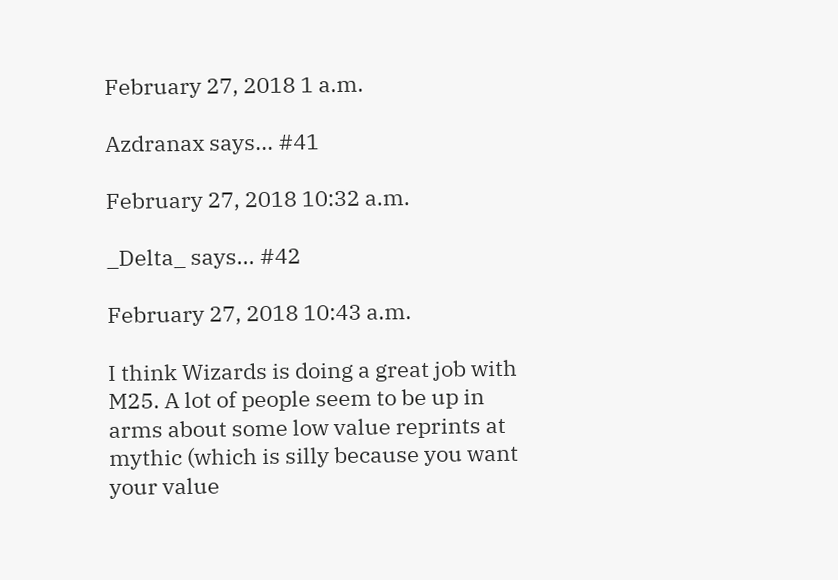February 27, 2018 1 a.m.

Azdranax says... #41

February 27, 2018 10:32 a.m.

_Delta_ says... #42

February 27, 2018 10:43 a.m.

I think Wizards is doing a great job with M25. A lot of people seem to be up in arms about some low value reprints at mythic (which is silly because you want your value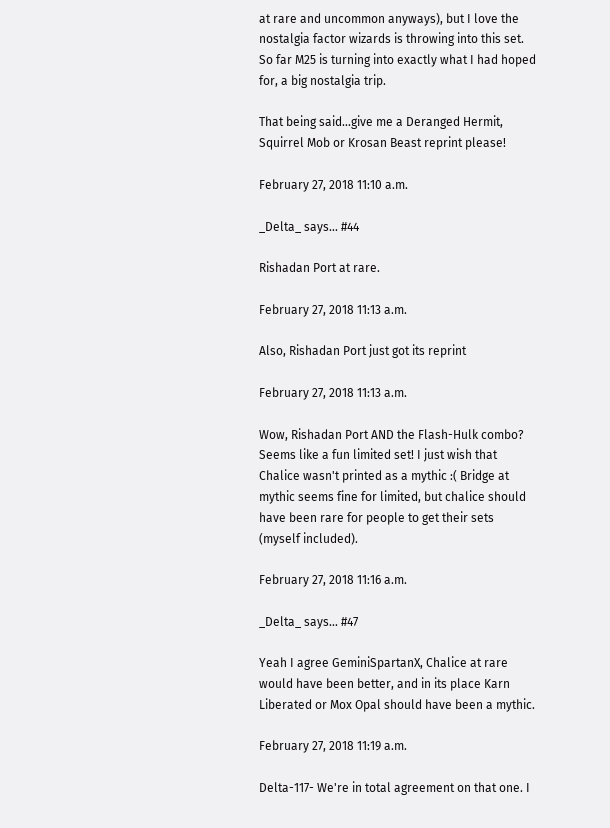at rare and uncommon anyways), but I love the nostalgia factor wizards is throwing into this set. So far M25 is turning into exactly what I had hoped for, a big nostalgia trip.

That being said...give me a Deranged Hermit, Squirrel Mob or Krosan Beast reprint please!

February 27, 2018 11:10 a.m.

_Delta_ says... #44

Rishadan Port at rare.

February 27, 2018 11:13 a.m.

Also, Rishadan Port just got its reprint

February 27, 2018 11:13 a.m.

Wow, Rishadan Port AND the Flash-Hulk combo? Seems like a fun limited set! I just wish that Chalice wasn't printed as a mythic :( Bridge at mythic seems fine for limited, but chalice should have been rare for people to get their sets (myself included).

February 27, 2018 11:16 a.m.

_Delta_ says... #47

Yeah I agree GeminiSpartanX, Chalice at rare would have been better, and in its place Karn Liberated or Mox Opal should have been a mythic.

February 27, 2018 11:19 a.m.

Delta-117- We're in total agreement on that one. I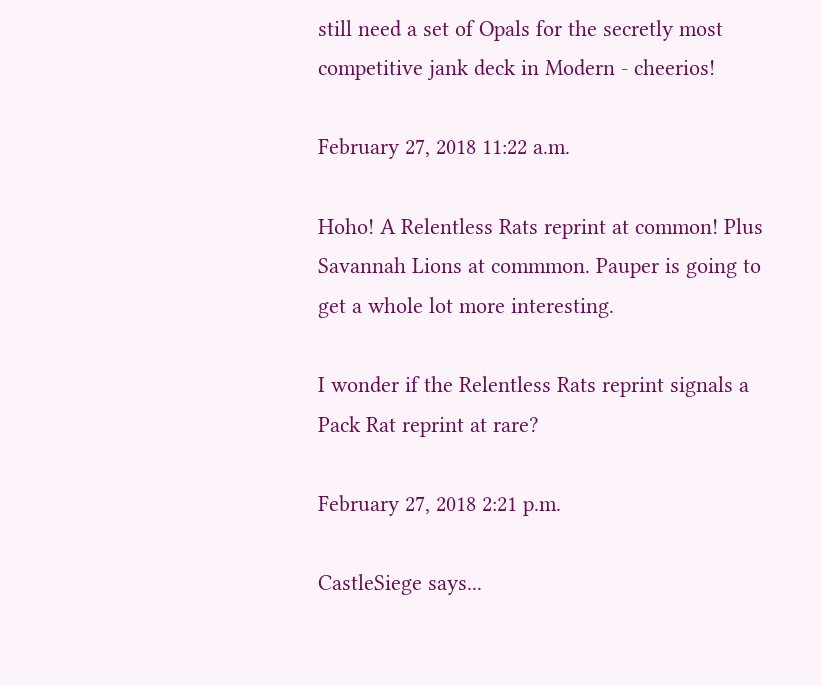still need a set of Opals for the secretly most competitive jank deck in Modern - cheerios!

February 27, 2018 11:22 a.m.

Hoho! A Relentless Rats reprint at common! Plus Savannah Lions at commmon. Pauper is going to get a whole lot more interesting.

I wonder if the Relentless Rats reprint signals a Pack Rat reprint at rare?

February 27, 2018 2:21 p.m.

CastleSiege says...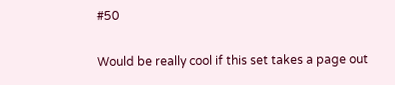#50

Would be really cool if this set takes a page out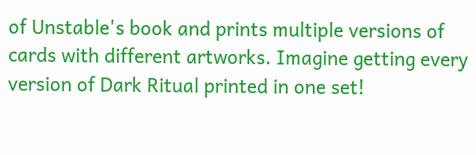of Unstable's book and prints multiple versions of cards with different artworks. Imagine getting every version of Dark Ritual printed in one set!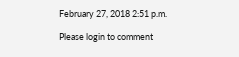February 27, 2018 2:51 p.m.

Please login to comment